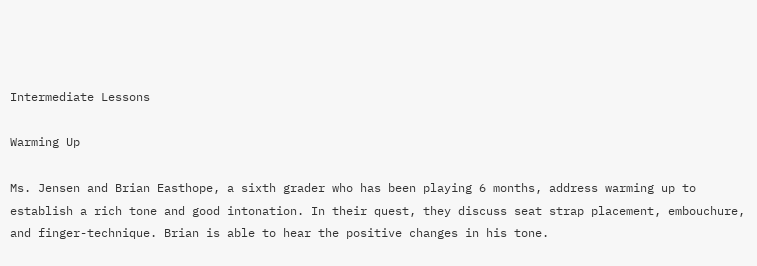Intermediate Lessons

Warming Up

Ms. Jensen and Brian Easthope, a sixth grader who has been playing 6 months, address warming up to establish a rich tone and good intonation. In their quest, they discuss seat strap placement, embouchure, and finger-technique. Brian is able to hear the positive changes in his tone.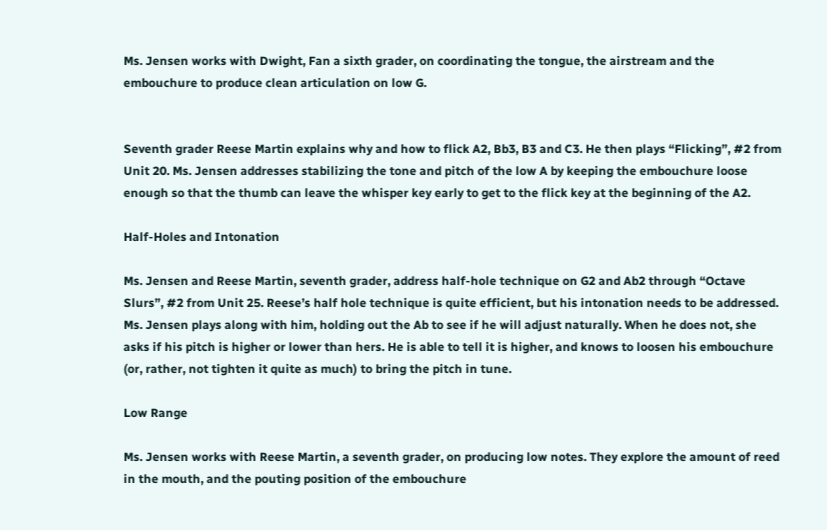Ms. Jensen works with Dwight, Fan a sixth grader, on coordinating the tongue, the airstream and the embouchure to produce clean articulation on low G.


Seventh grader Reese Martin explains why and how to flick A2, Bb3, B3 and C3. He then plays “Flicking”, #2 from Unit 20. Ms. Jensen addresses stabilizing the tone and pitch of the low A by keeping the embouchure loose enough so that the thumb can leave the whisper key early to get to the flick key at the beginning of the A2.

Half-Holes and Intonation

Ms. Jensen and Reese Martin, seventh grader, address half-hole technique on G2 and Ab2 through “Octave Slurs”, #2 from Unit 25. Reese’s half hole technique is quite efficient, but his intonation needs to be addressed. Ms. Jensen plays along with him, holding out the Ab to see if he will adjust naturally. When he does not, she asks if his pitch is higher or lower than hers. He is able to tell it is higher, and knows to loosen his embouchure (or, rather, not tighten it quite as much) to bring the pitch in tune.

Low Range

Ms. Jensen works with Reese Martin, a seventh grader, on producing low notes. They explore the amount of reed in the mouth, and the pouting position of the embouchure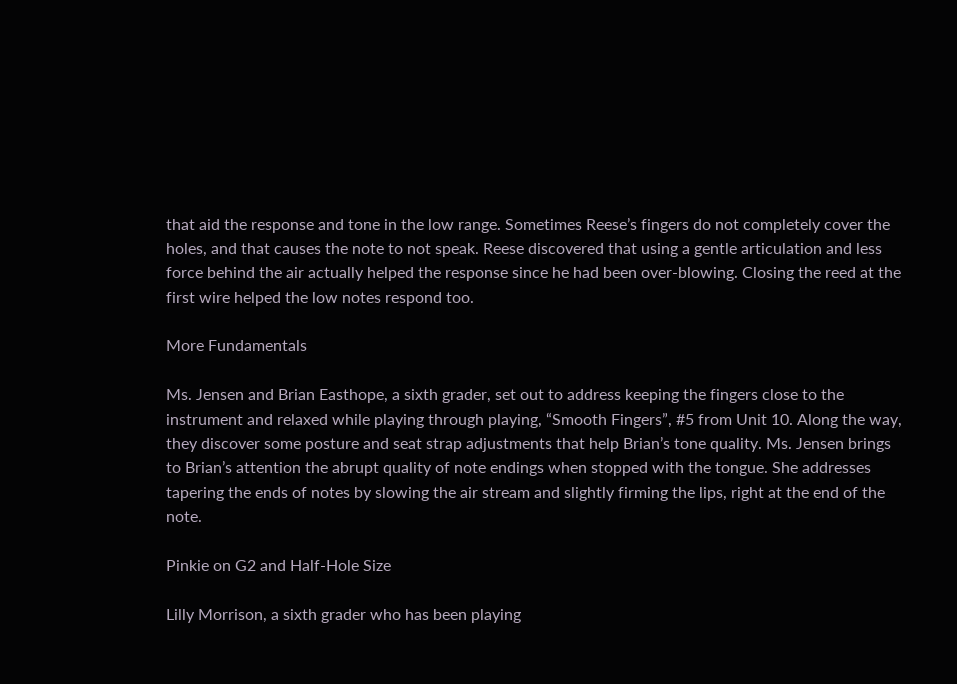that aid the response and tone in the low range. Sometimes Reese’s fingers do not completely cover the holes, and that causes the note to not speak. Reese discovered that using a gentle articulation and less force behind the air actually helped the response since he had been over-blowing. Closing the reed at the first wire helped the low notes respond too.

More Fundamentals

Ms. Jensen and Brian Easthope, a sixth grader, set out to address keeping the fingers close to the instrument and relaxed while playing through playing, “Smooth Fingers”, #5 from Unit 10. Along the way, they discover some posture and seat strap adjustments that help Brian’s tone quality. Ms. Jensen brings to Brian’s attention the abrupt quality of note endings when stopped with the tongue. She addresses tapering the ends of notes by slowing the air stream and slightly firming the lips, right at the end of the note.

Pinkie on G2 and Half-Hole Size

Lilly Morrison, a sixth grader who has been playing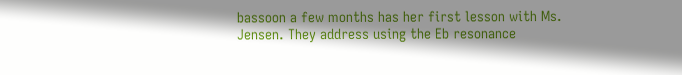bassoon a few months has her first lesson with Ms. Jensen. They address using the Eb resonance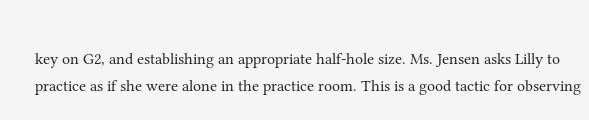key on G2, and establishing an appropriate half-hole size. Ms. Jensen asks Lilly to practice as if she were alone in the practice room. This is a good tactic for observing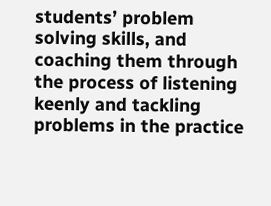students’ problem solving skills, and coaching them through the process of listening keenly and tackling problems in the practice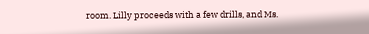room. Lilly proceeds with a few drills, and Ms.